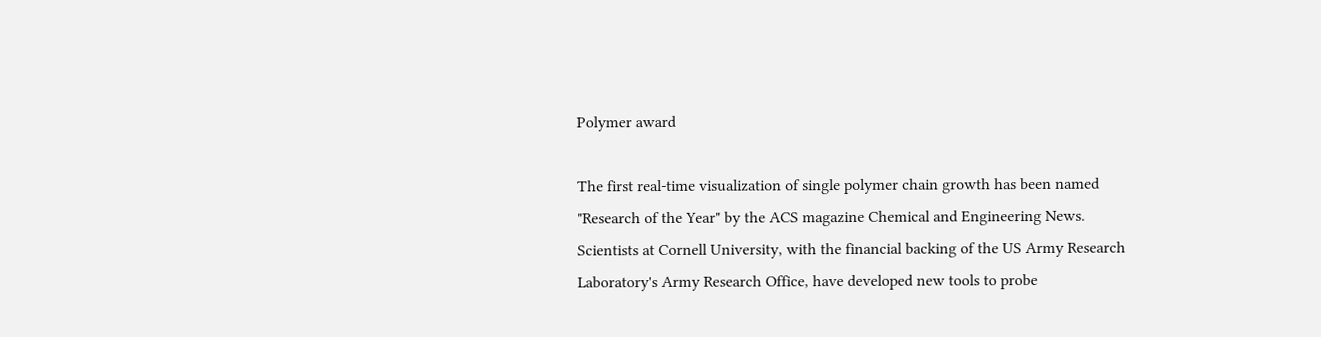Polymer award

The first real-time visualization of single polymer chain growth has been named "Research of the Year" by the ACS magazine Chemical and Engineering News. Scientists at Cornell University, with the financial backing of the US Army Research Laboratory's Army Research Office, have developed new tools to probe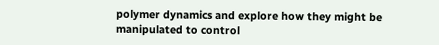polymer dynamics and explore how they might be manipulated to control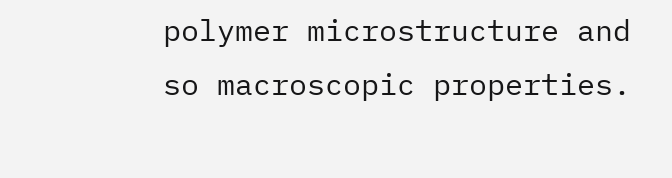polymer microstructure and so macroscopic properties.